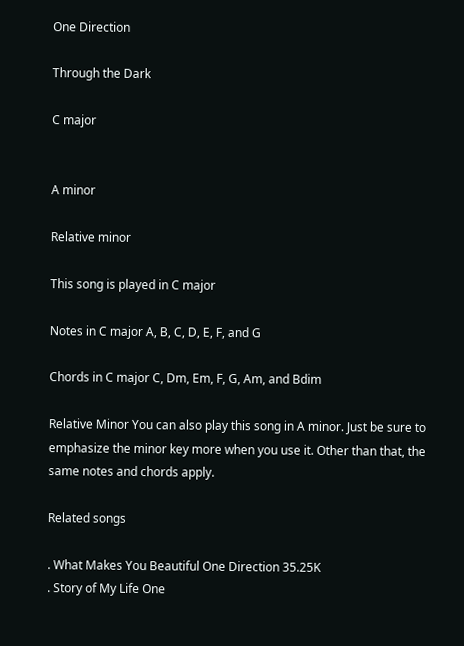One Direction

Through the Dark

C major


A minor

Relative minor

This song is played in C major

Notes in C major A, B, C, D, E, F, and G

Chords in C major C, Dm, Em, F, G, Am, and Bdim

Relative Minor You can also play this song in A minor. Just be sure to emphasize the minor key more when you use it. Other than that, the same notes and chords apply.

Related songs

. What Makes You Beautiful One Direction 35.25K
. Story of My Life One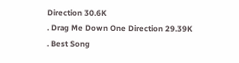Direction 30.6K
. Drag Me Down One Direction 29.39K
. Best Song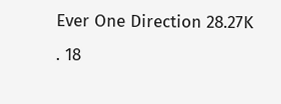Ever One Direction 28.27K
. 18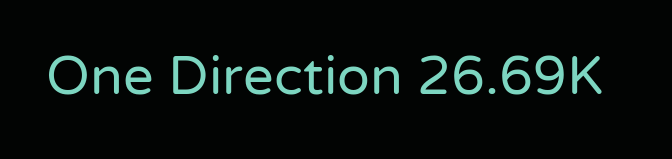One Direction 26.69K